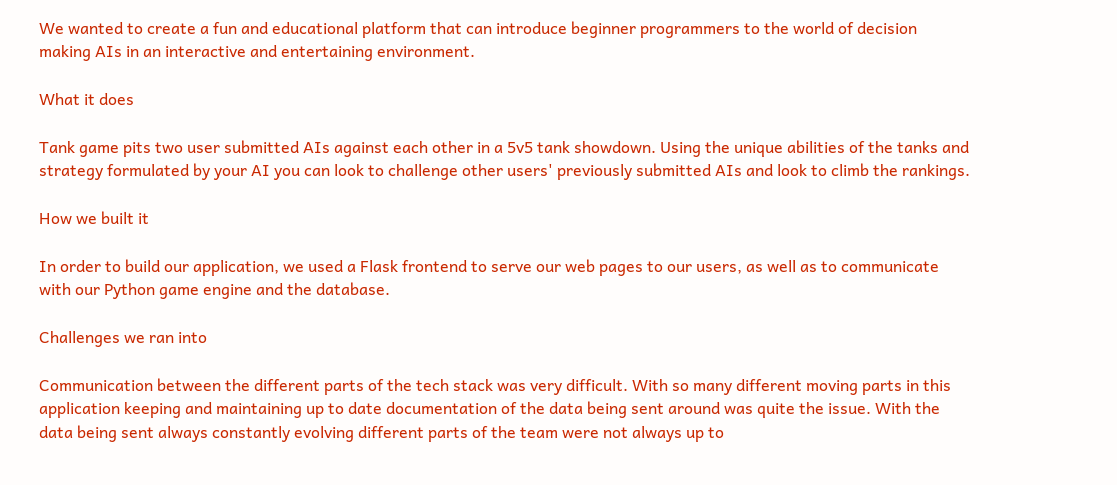We wanted to create a fun and educational platform that can introduce beginner programmers to the world of decision making AIs in an interactive and entertaining environment.

What it does

Tank game pits two user submitted AIs against each other in a 5v5 tank showdown. Using the unique abilities of the tanks and strategy formulated by your AI you can look to challenge other users' previously submitted AIs and look to climb the rankings.

How we built it

In order to build our application, we used a Flask frontend to serve our web pages to our users, as well as to communicate with our Python game engine and the database.

Challenges we ran into

Communication between the different parts of the tech stack was very difficult. With so many different moving parts in this application keeping and maintaining up to date documentation of the data being sent around was quite the issue. With the data being sent always constantly evolving different parts of the team were not always up to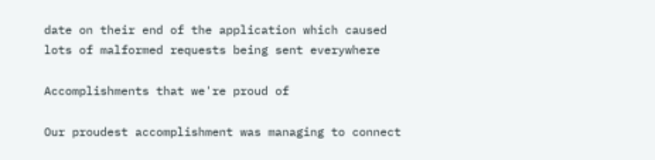date on their end of the application which caused lots of malformed requests being sent everywhere

Accomplishments that we're proud of

Our proudest accomplishment was managing to connect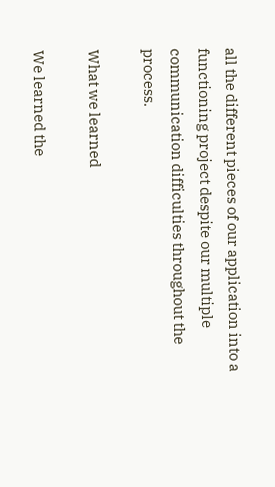all the different pieces of our application into a functioning project despite our multiple communication difficulties throughout the process.

What we learned

We learned the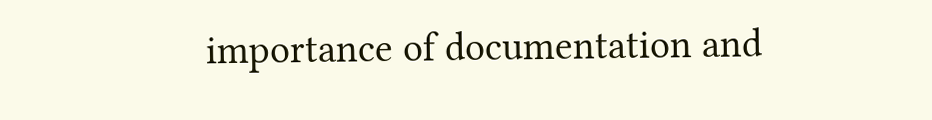importance of documentation and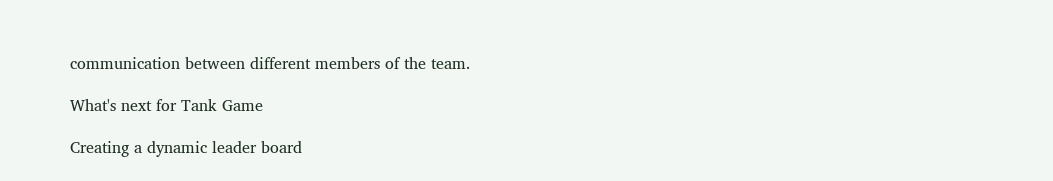communication between different members of the team.

What's next for Tank Game

Creating a dynamic leader board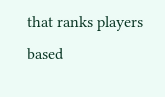that ranks players based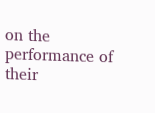on the performance of their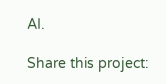AI.

Share this project: